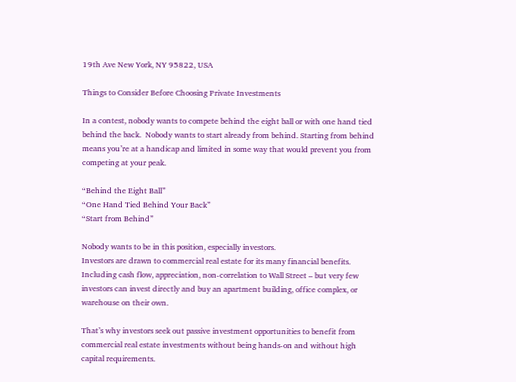19th Ave New York, NY 95822, USA

Things to Consider Before Choosing Private Investments

In a contest, nobody wants to compete behind the eight ball or with one hand tied behind the back.  Nobody wants to start already from behind. Starting from behind means you’re at a handicap and limited in some way that would prevent you from competing at your peak.

“Behind the Eight Ball”
“One Hand Tied Behind Your Back”
“Start from Behind”

Nobody wants to be in this position, especially investors.
Investors are drawn to commercial real estate for its many financial benefits. Including cash flow, appreciation, non-correlation to Wall Street – but very few investors can invest directly and buy an apartment building, office complex, or warehouse on their own.

That’s why investors seek out passive investment opportunities to benefit from commercial real estate investments without being hands-on and without high capital requirements.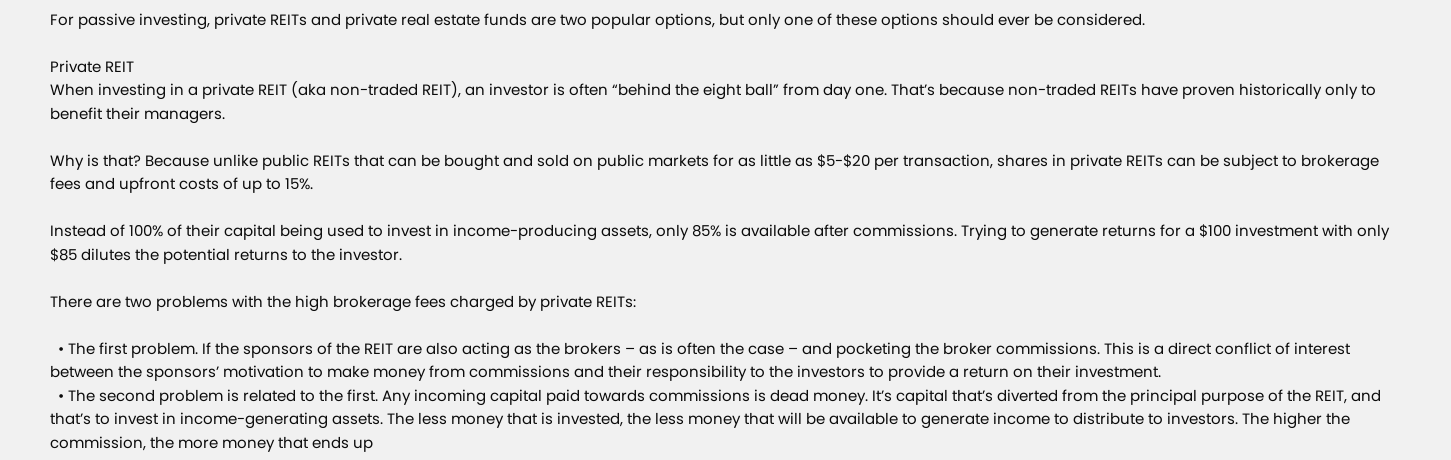For passive investing, private REITs and private real estate funds are two popular options, but only one of these options should ever be considered.

Private REIT
When investing in a private REIT (aka non-traded REIT), an investor is often “behind the eight ball” from day one. That’s because non-traded REITs have proven historically only to benefit their managers.

Why is that? Because unlike public REITs that can be bought and sold on public markets for as little as $5-$20 per transaction, shares in private REITs can be subject to brokerage fees and upfront costs of up to 15%.

Instead of 100% of their capital being used to invest in income-producing assets, only 85% is available after commissions. Trying to generate returns for a $100 investment with only $85 dilutes the potential returns to the investor.

There are two problems with the high brokerage fees charged by private REITs:

  • The first problem. If the sponsors of the REIT are also acting as the brokers – as is often the case – and pocketing the broker commissions. This is a direct conflict of interest between the sponsors’ motivation to make money from commissions and their responsibility to the investors to provide a return on their investment.
  • The second problem is related to the first. Any incoming capital paid towards commissions is dead money. It’s capital that’s diverted from the principal purpose of the REIT, and that’s to invest in income-generating assets. The less money that is invested, the less money that will be available to generate income to distribute to investors. The higher the commission, the more money that ends up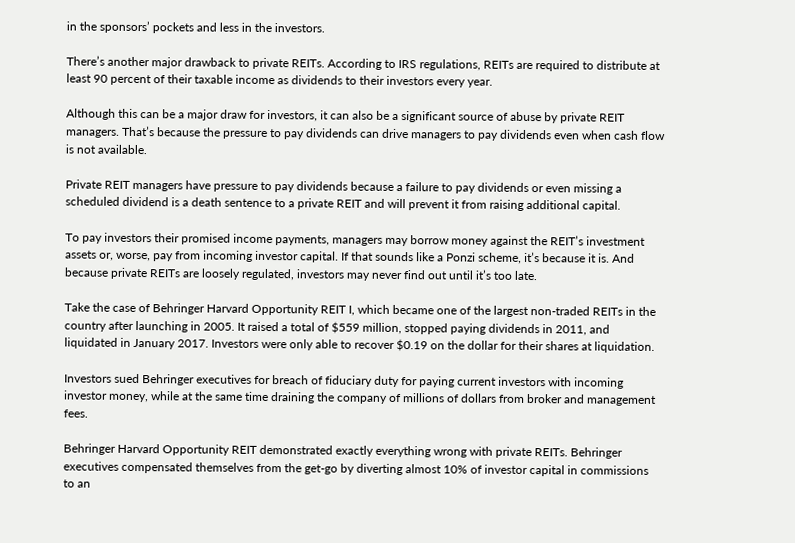in the sponsors’ pockets and less in the investors.

There’s another major drawback to private REITs. According to IRS regulations, REITs are required to distribute at least 90 percent of their taxable income as dividends to their investors every year.

Although this can be a major draw for investors, it can also be a significant source of abuse by private REIT managers. That’s because the pressure to pay dividends can drive managers to pay dividends even when cash flow is not available.

Private REIT managers have pressure to pay dividends because a failure to pay dividends or even missing a scheduled dividend is a death sentence to a private REIT and will prevent it from raising additional capital.

To pay investors their promised income payments, managers may borrow money against the REIT’s investment assets or, worse, pay from incoming investor capital. If that sounds like a Ponzi scheme, it’s because it is. And because private REITs are loosely regulated, investors may never find out until it’s too late.

Take the case of Behringer Harvard Opportunity REIT I, which became one of the largest non-traded REITs in the country after launching in 2005. It raised a total of $559 million, stopped paying dividends in 2011, and liquidated in January 2017. Investors were only able to recover $0.19 on the dollar for their shares at liquidation.

Investors sued Behringer executives for breach of fiduciary duty for paying current investors with incoming investor money, while at the same time draining the company of millions of dollars from broker and management fees.

Behringer Harvard Opportunity REIT demonstrated exactly everything wrong with private REITs. Behringer executives compensated themselves from the get-go by diverting almost 10% of investor capital in commissions to an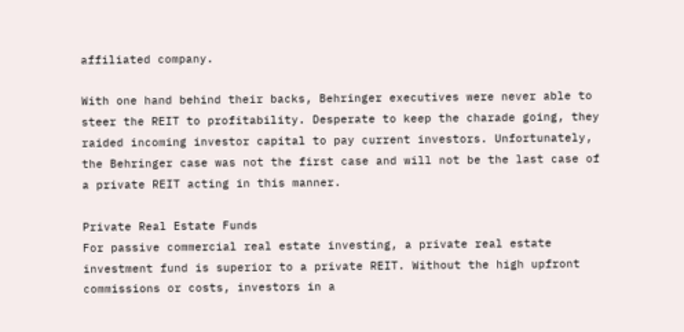affiliated company.

With one hand behind their backs, Behringer executives were never able to steer the REIT to profitability. Desperate to keep the charade going, they raided incoming investor capital to pay current investors. Unfortunately, the Behringer case was not the first case and will not be the last case of a private REIT acting in this manner.

Private Real Estate Funds
For passive commercial real estate investing, a private real estate investment fund is superior to a private REIT. Without the high upfront commissions or costs, investors in a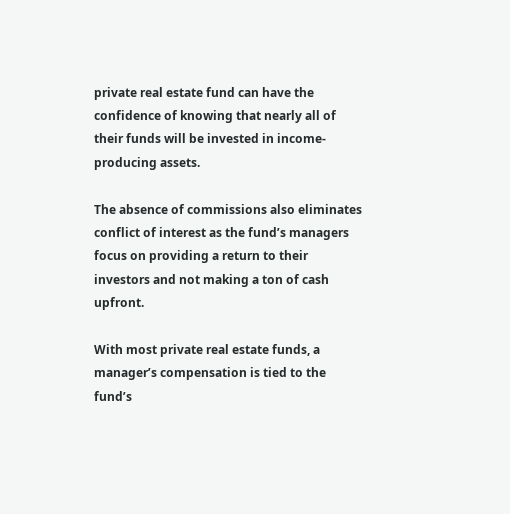private real estate fund can have the confidence of knowing that nearly all of their funds will be invested in income-producing assets.

The absence of commissions also eliminates conflict of interest as the fund’s managers focus on providing a return to their investors and not making a ton of cash upfront.

With most private real estate funds, a manager’s compensation is tied to the fund’s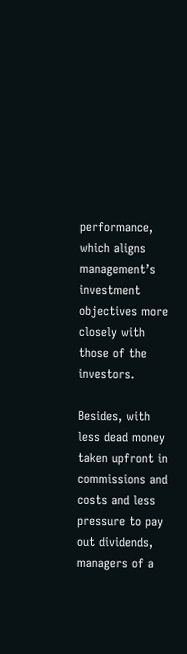performance, which aligns management’s investment objectives more closely with those of the investors.

Besides, with less dead money taken upfront in commissions and costs and less pressure to pay out dividends, managers of a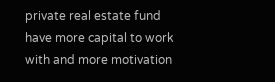private real estate fund have more capital to work with and more motivation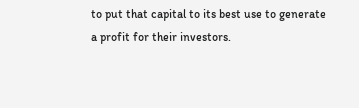to put that capital to its best use to generate a profit for their investors.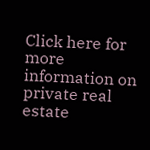Click here for more information on private real estate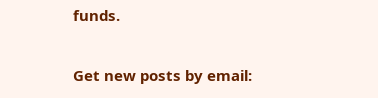funds.

Get new posts by email: